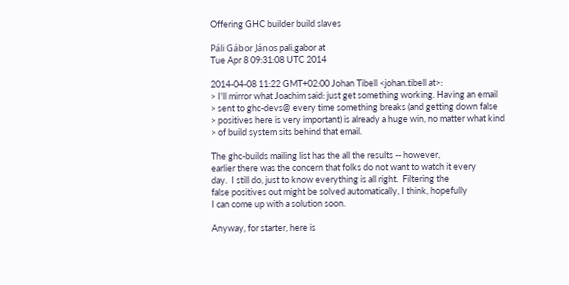Offering GHC builder build slaves

Páli Gábor János pali.gabor at
Tue Apr 8 09:31:08 UTC 2014

2014-04-08 11:22 GMT+02:00 Johan Tibell <johan.tibell at>:
> I'll mirror what Joachim said: just get something working. Having an email
> sent to ghc-devs@ every time something breaks (and getting down false
> positives here is very important) is already a huge win, no matter what kind
> of build system sits behind that email.

The ghc-builds mailing list has the all the results -- however,
earlier there was the concern that folks do not want to watch it every
day.  I still do, just to know everything is all right.  Filtering the
false positives out might be solved automatically, I think, hopefully
I can come up with a solution soon.

Anyway, for starter, here is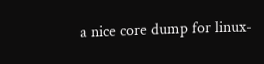a nice core dump for linux-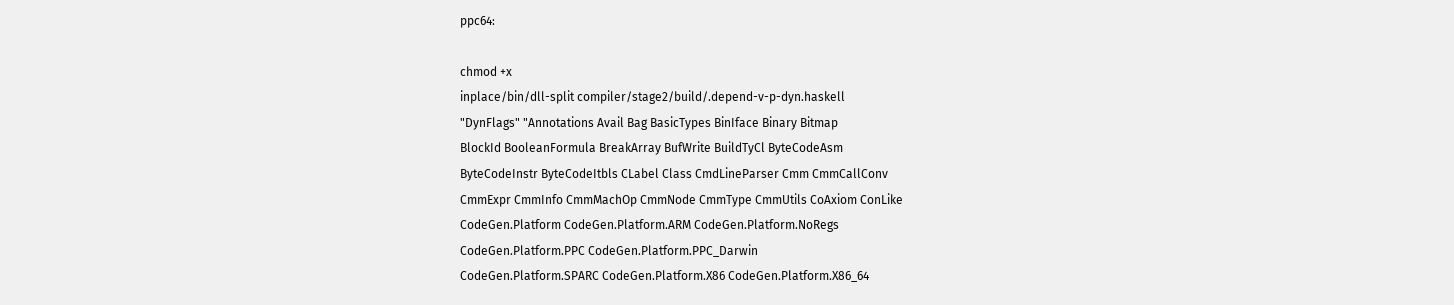ppc64:

chmod +x
inplace/bin/dll-split compiler/stage2/build/.depend-v-p-dyn.haskell
"DynFlags" "Annotations Avail Bag BasicTypes BinIface Binary Bitmap
BlockId BooleanFormula BreakArray BufWrite BuildTyCl ByteCodeAsm
ByteCodeInstr ByteCodeItbls CLabel Class CmdLineParser Cmm CmmCallConv
CmmExpr CmmInfo CmmMachOp CmmNode CmmType CmmUtils CoAxiom ConLike
CodeGen.Platform CodeGen.Platform.ARM CodeGen.Platform.NoRegs
CodeGen.Platform.PPC CodeGen.Platform.PPC_Darwin
CodeGen.Platform.SPARC CodeGen.Platform.X86 CodeGen.Platform.X86_64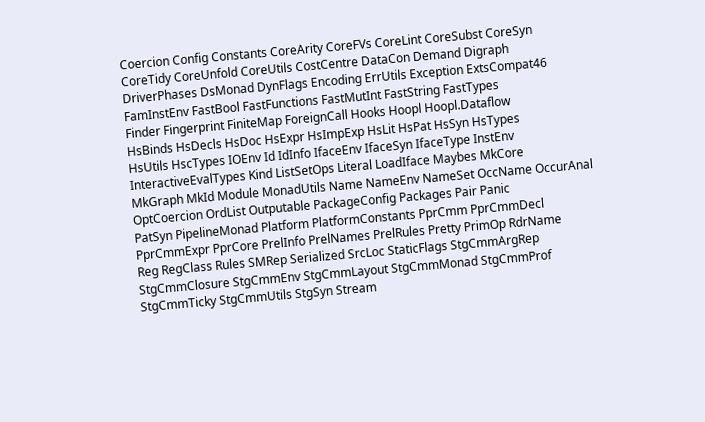Coercion Config Constants CoreArity CoreFVs CoreLint CoreSubst CoreSyn
CoreTidy CoreUnfold CoreUtils CostCentre DataCon Demand Digraph
DriverPhases DsMonad DynFlags Encoding ErrUtils Exception ExtsCompat46
FamInstEnv FastBool FastFunctions FastMutInt FastString FastTypes
Finder Fingerprint FiniteMap ForeignCall Hooks Hoopl Hoopl.Dataflow
HsBinds HsDecls HsDoc HsExpr HsImpExp HsLit HsPat HsSyn HsTypes
HsUtils HscTypes IOEnv Id IdInfo IfaceEnv IfaceSyn IfaceType InstEnv
InteractiveEvalTypes Kind ListSetOps Literal LoadIface Maybes MkCore
MkGraph MkId Module MonadUtils Name NameEnv NameSet OccName OccurAnal
OptCoercion OrdList Outputable PackageConfig Packages Pair Panic
PatSyn PipelineMonad Platform PlatformConstants PprCmm PprCmmDecl
PprCmmExpr PprCore PrelInfo PrelNames PrelRules Pretty PrimOp RdrName
Reg RegClass Rules SMRep Serialized SrcLoc StaticFlags StgCmmArgRep
StgCmmClosure StgCmmEnv StgCmmLayout StgCmmMonad StgCmmProf
StgCmmTicky StgCmmUtils StgSyn Stream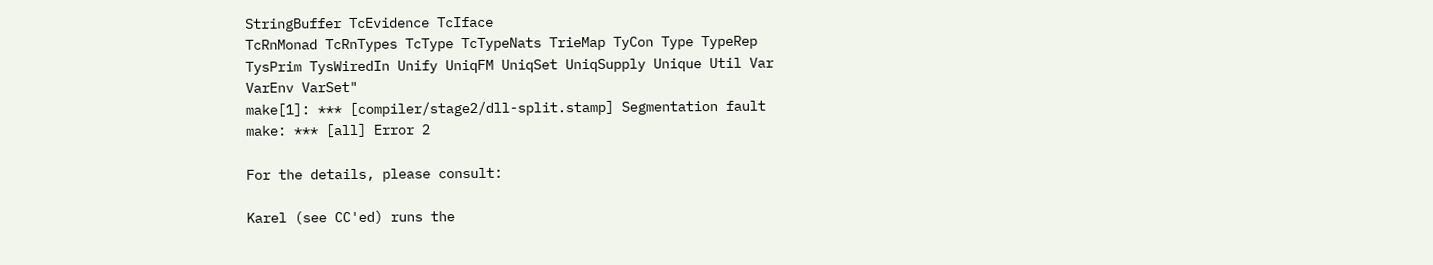StringBuffer TcEvidence TcIface
TcRnMonad TcRnTypes TcType TcTypeNats TrieMap TyCon Type TypeRep
TysPrim TysWiredIn Unify UniqFM UniqSet UniqSupply Unique Util Var
VarEnv VarSet"
make[1]: *** [compiler/stage2/dll-split.stamp] Segmentation fault
make: *** [all] Error 2

For the details, please consult:

Karel (see CC'ed) runs the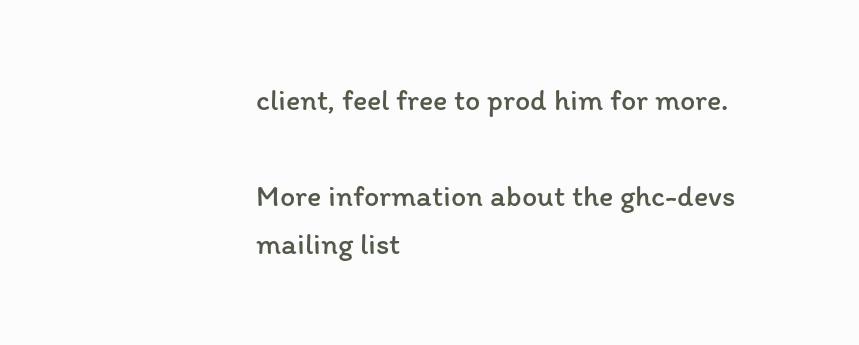client, feel free to prod him for more.

More information about the ghc-devs mailing list